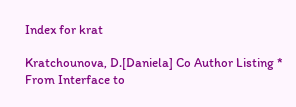Index for krat

Kratchounova, D.[Daniela] Co Author Listing * From Interface to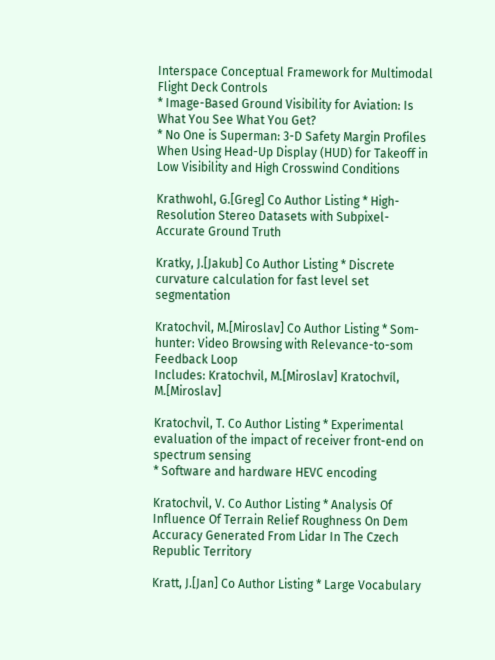Interspace Conceptual Framework for Multimodal Flight Deck Controls
* Image-Based Ground Visibility for Aviation: Is What You See What You Get?
* No One is Superman: 3-D Safety Margin Profiles When Using Head-Up Display (HUD) for Takeoff in Low Visibility and High Crosswind Conditions

Krathwohl, G.[Greg] Co Author Listing * High-Resolution Stereo Datasets with Subpixel-Accurate Ground Truth

Kratky, J.[Jakub] Co Author Listing * Discrete curvature calculation for fast level set segmentation

Kratochvil, M.[Miroslav] Co Author Listing * Som-hunter: Video Browsing with Relevance-to-som Feedback Loop
Includes: Kratochvil, M.[Miroslav] Kratochvíl, M.[Miroslav]

Kratochvil, T. Co Author Listing * Experimental evaluation of the impact of receiver front-end on spectrum sensing
* Software and hardware HEVC encoding

Kratochvil, V. Co Author Listing * Analysis Of Influence Of Terrain Relief Roughness On Dem Accuracy Generated From Lidar In The Czech Republic Territory

Kratt, J.[Jan] Co Author Listing * Large Vocabulary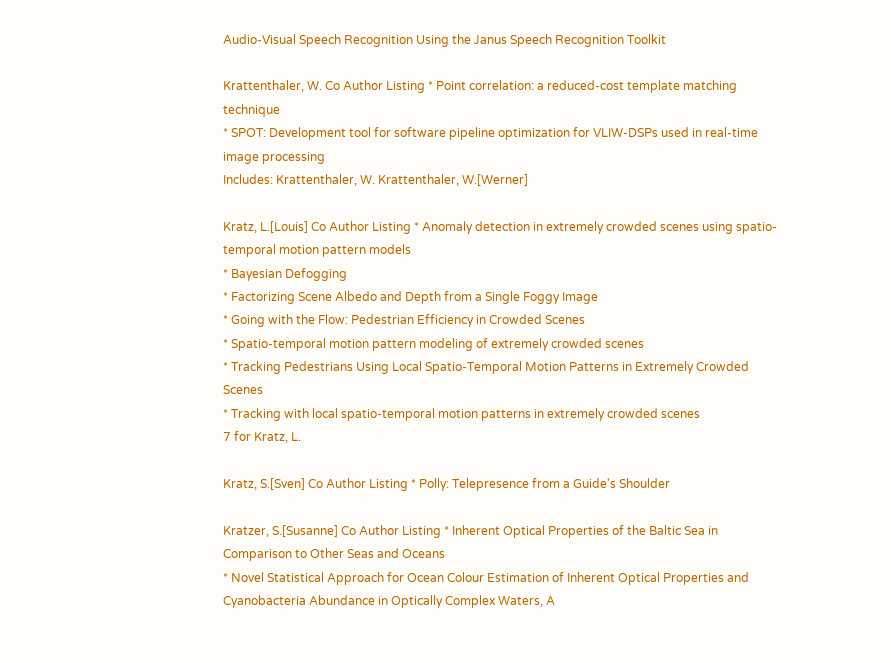Audio-Visual Speech Recognition Using the Janus Speech Recognition Toolkit

Krattenthaler, W. Co Author Listing * Point correlation: a reduced-cost template matching technique
* SPOT: Development tool for software pipeline optimization for VLIW-DSPs used in real-time image processing
Includes: Krattenthaler, W. Krattenthaler, W.[Werner]

Kratz, L.[Louis] Co Author Listing * Anomaly detection in extremely crowded scenes using spatio-temporal motion pattern models
* Bayesian Defogging
* Factorizing Scene Albedo and Depth from a Single Foggy Image
* Going with the Flow: Pedestrian Efficiency in Crowded Scenes
* Spatio-temporal motion pattern modeling of extremely crowded scenes
* Tracking Pedestrians Using Local Spatio-Temporal Motion Patterns in Extremely Crowded Scenes
* Tracking with local spatio-temporal motion patterns in extremely crowded scenes
7 for Kratz, L.

Kratz, S.[Sven] Co Author Listing * Polly: Telepresence from a Guide's Shoulder

Kratzer, S.[Susanne] Co Author Listing * Inherent Optical Properties of the Baltic Sea in Comparison to Other Seas and Oceans
* Novel Statistical Approach for Ocean Colour Estimation of Inherent Optical Properties and Cyanobacteria Abundance in Optically Complex Waters, A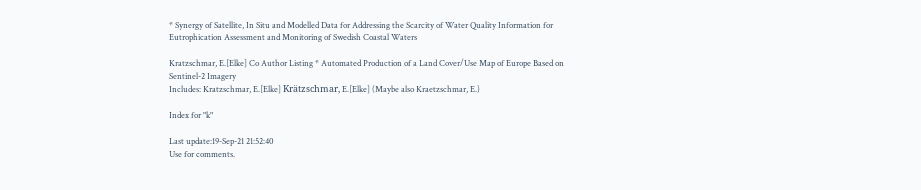* Synergy of Satellite, In Situ and Modelled Data for Addressing the Scarcity of Water Quality Information for Eutrophication Assessment and Monitoring of Swedish Coastal Waters

Kratzschmar, E.[Elke] Co Author Listing * Automated Production of a Land Cover/Use Map of Europe Based on Sentinel-2 Imagery
Includes: Kratzschmar, E.[Elke] Krätzschmar, E.[Elke] (Maybe also Kraetzschmar, E.)

Index for "k"

Last update:19-Sep-21 21:52:40
Use for comments.